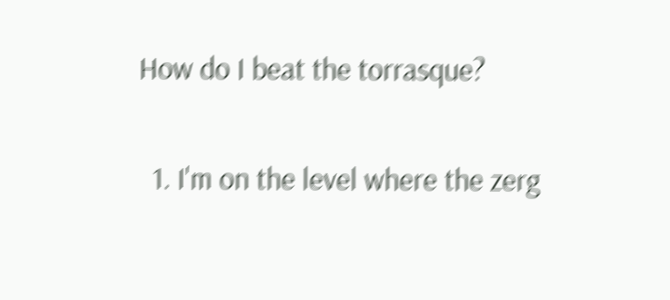How do I beat the torrasque?

  1. I'm on the level where the zerg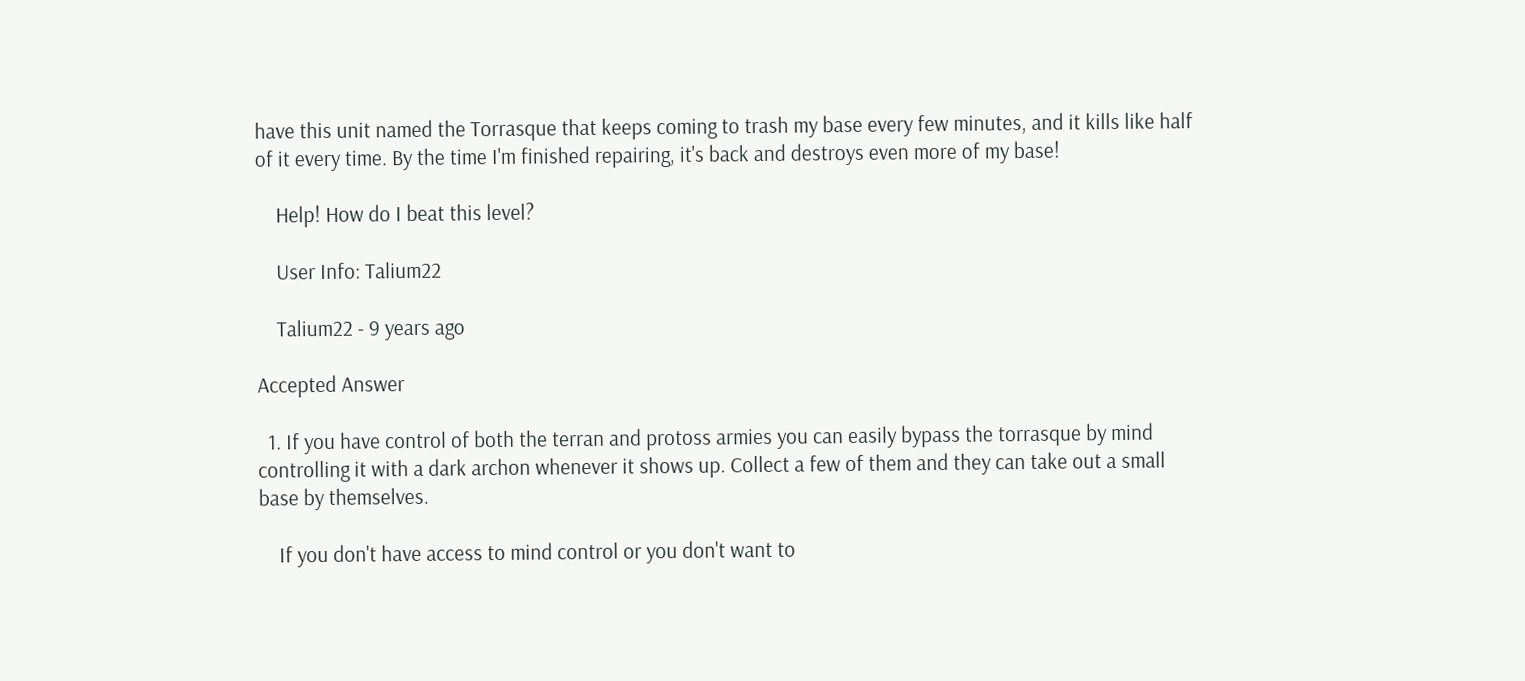have this unit named the Torrasque that keeps coming to trash my base every few minutes, and it kills like half of it every time. By the time I'm finished repairing, it's back and destroys even more of my base!

    Help! How do I beat this level?

    User Info: Talium22

    Talium22 - 9 years ago

Accepted Answer

  1. If you have control of both the terran and protoss armies you can easily bypass the torrasque by mind controlling it with a dark archon whenever it shows up. Collect a few of them and they can take out a small base by themselves.

    If you don't have access to mind control or you don't want to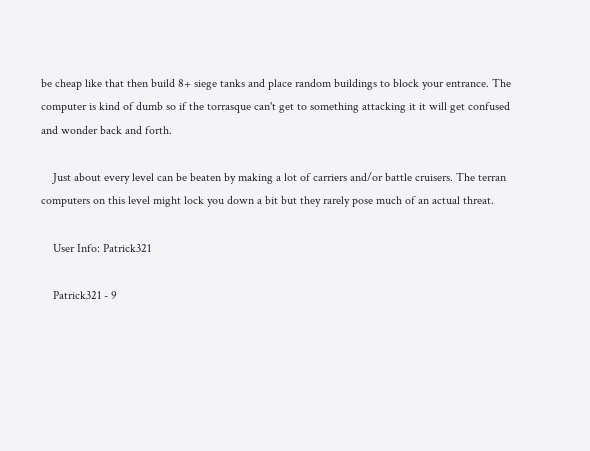be cheap like that then build 8+ siege tanks and place random buildings to block your entrance. The computer is kind of dumb so if the torrasque can't get to something attacking it it will get confused and wonder back and forth.

    Just about every level can be beaten by making a lot of carriers and/or battle cruisers. The terran computers on this level might lock you down a bit but they rarely pose much of an actual threat.

    User Info: Patrick321

    Patrick321 - 9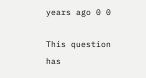years ago 0 0

This question has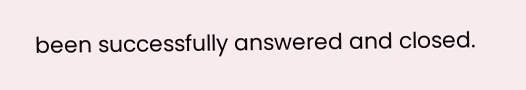been successfully answered and closed.